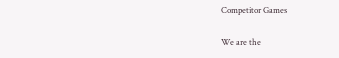Competitor Games

We are the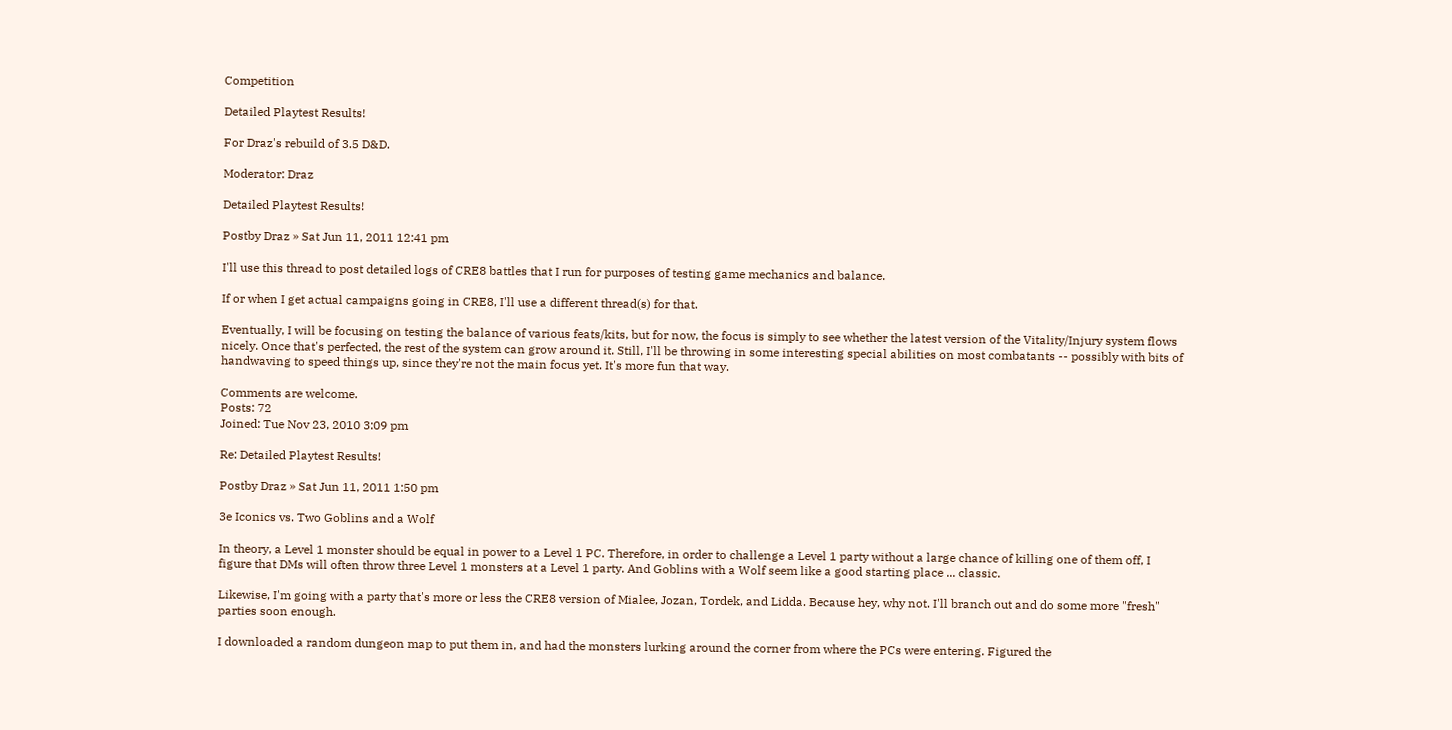Competition

Detailed Playtest Results!

For Draz's rebuild of 3.5 D&D.

Moderator: Draz

Detailed Playtest Results!

Postby Draz » Sat Jun 11, 2011 12:41 pm

I'll use this thread to post detailed logs of CRE8 battles that I run for purposes of testing game mechanics and balance.

If or when I get actual campaigns going in CRE8, I'll use a different thread(s) for that.

Eventually, I will be focusing on testing the balance of various feats/kits, but for now, the focus is simply to see whether the latest version of the Vitality/Injury system flows nicely. Once that's perfected, the rest of the system can grow around it. Still, I'll be throwing in some interesting special abilities on most combatants -- possibly with bits of handwaving to speed things up, since they're not the main focus yet. It's more fun that way.

Comments are welcome.
Posts: 72
Joined: Tue Nov 23, 2010 3:09 pm

Re: Detailed Playtest Results!

Postby Draz » Sat Jun 11, 2011 1:50 pm

3e Iconics vs. Two Goblins and a Wolf

In theory, a Level 1 monster should be equal in power to a Level 1 PC. Therefore, in order to challenge a Level 1 party without a large chance of killing one of them off, I figure that DMs will often throw three Level 1 monsters at a Level 1 party. And Goblins with a Wolf seem like a good starting place ... classic.

Likewise, I'm going with a party that's more or less the CRE8 version of Mialee, Jozan, Tordek, and Lidda. Because hey, why not. I'll branch out and do some more "fresh" parties soon enough.

I downloaded a random dungeon map to put them in, and had the monsters lurking around the corner from where the PCs were entering. Figured the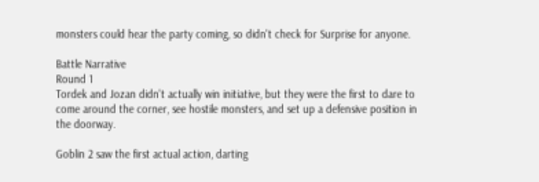monsters could hear the party coming, so didn't check for Surprise for anyone.

Battle Narrative
Round 1
Tordek and Jozan didn't actually win initiative, but they were the first to dare to come around the corner, see hostile monsters, and set up a defensive position in the doorway.

Goblin 2 saw the first actual action, darting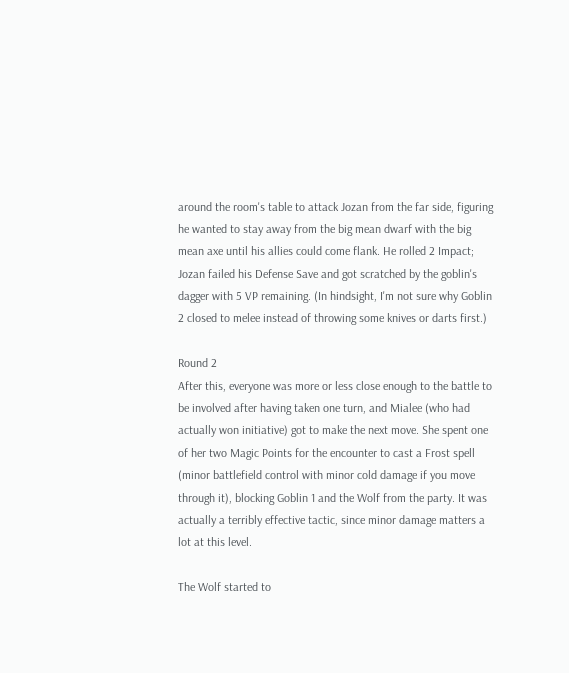around the room's table to attack Jozan from the far side, figuring he wanted to stay away from the big mean dwarf with the big mean axe until his allies could come flank. He rolled 2 Impact; Jozan failed his Defense Save and got scratched by the goblin's dagger with 5 VP remaining. (In hindsight, I'm not sure why Goblin 2 closed to melee instead of throwing some knives or darts first.)

Round 2
After this, everyone was more or less close enough to the battle to be involved after having taken one turn, and Mialee (who had actually won initiative) got to make the next move. She spent one of her two Magic Points for the encounter to cast a Frost spell (minor battlefield control with minor cold damage if you move through it), blocking Goblin 1 and the Wolf from the party. It was actually a terribly effective tactic, since minor damage matters a lot at this level.

The Wolf started to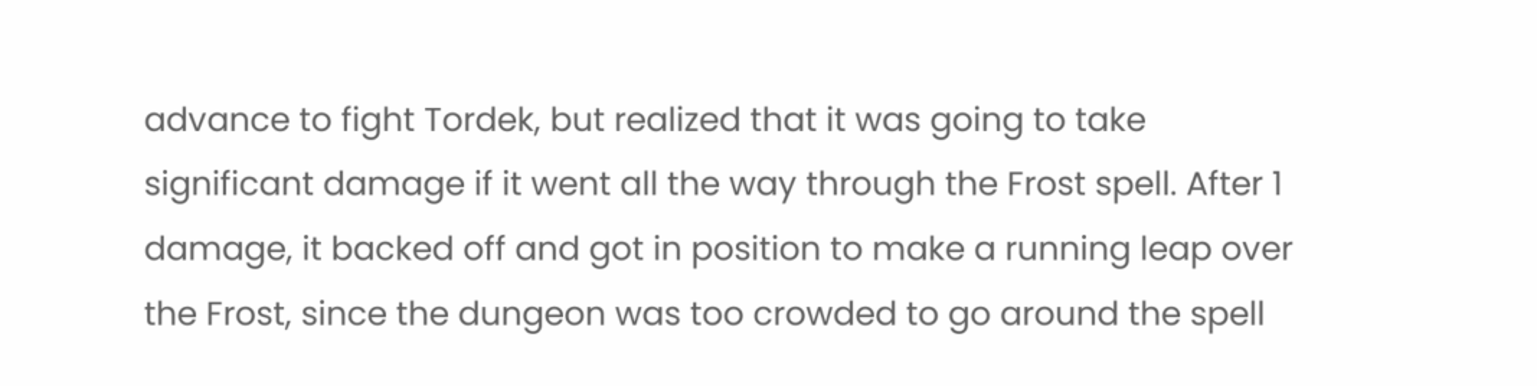advance to fight Tordek, but realized that it was going to take significant damage if it went all the way through the Frost spell. After 1 damage, it backed off and got in position to make a running leap over the Frost, since the dungeon was too crowded to go around the spell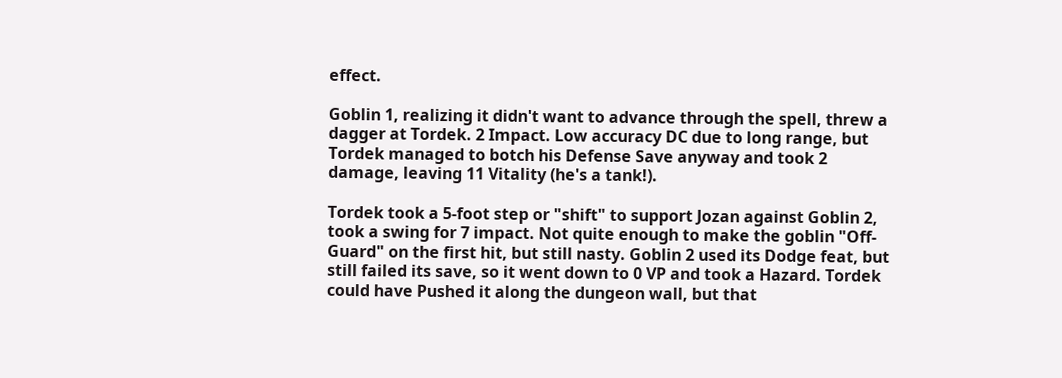effect.

Goblin 1, realizing it didn't want to advance through the spell, threw a dagger at Tordek. 2 Impact. Low accuracy DC due to long range, but Tordek managed to botch his Defense Save anyway and took 2 damage, leaving 11 Vitality (he's a tank!).

Tordek took a 5-foot step or "shift" to support Jozan against Goblin 2, took a swing for 7 impact. Not quite enough to make the goblin "Off-Guard" on the first hit, but still nasty. Goblin 2 used its Dodge feat, but still failed its save, so it went down to 0 VP and took a Hazard. Tordek could have Pushed it along the dungeon wall, but that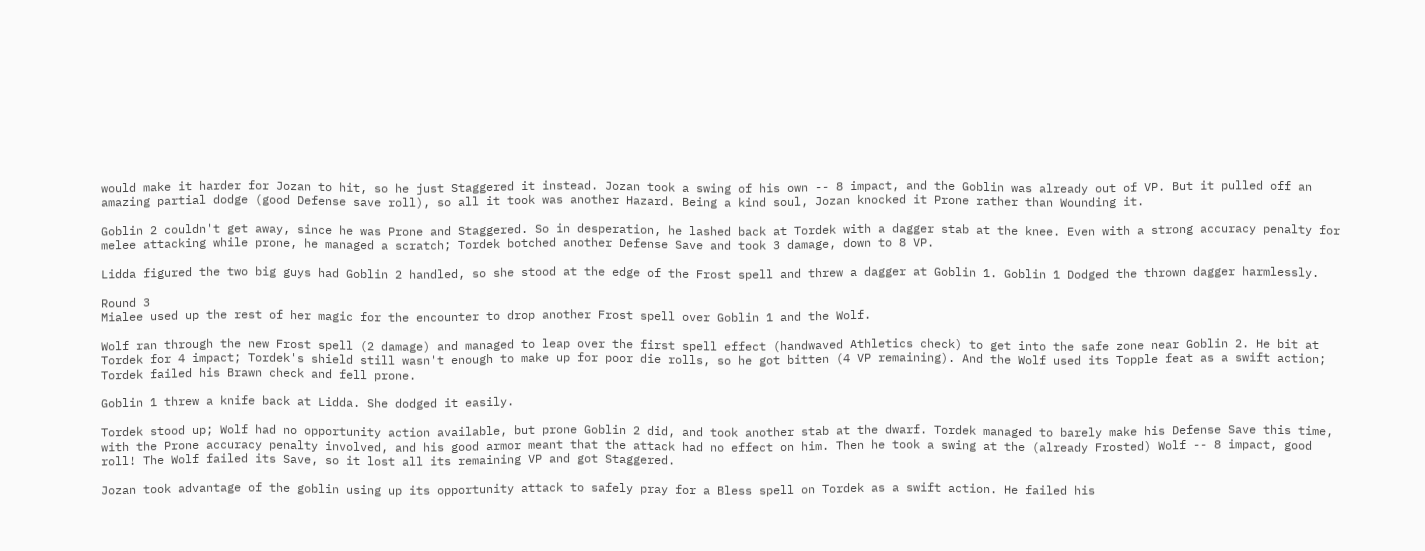would make it harder for Jozan to hit, so he just Staggered it instead. Jozan took a swing of his own -- 8 impact, and the Goblin was already out of VP. But it pulled off an amazing partial dodge (good Defense save roll), so all it took was another Hazard. Being a kind soul, Jozan knocked it Prone rather than Wounding it.

Goblin 2 couldn't get away, since he was Prone and Staggered. So in desperation, he lashed back at Tordek with a dagger stab at the knee. Even with a strong accuracy penalty for melee attacking while prone, he managed a scratch; Tordek botched another Defense Save and took 3 damage, down to 8 VP.

Lidda figured the two big guys had Goblin 2 handled, so she stood at the edge of the Frost spell and threw a dagger at Goblin 1. Goblin 1 Dodged the thrown dagger harmlessly.

Round 3
Mialee used up the rest of her magic for the encounter to drop another Frost spell over Goblin 1 and the Wolf.

Wolf ran through the new Frost spell (2 damage) and managed to leap over the first spell effect (handwaved Athletics check) to get into the safe zone near Goblin 2. He bit at Tordek for 4 impact; Tordek's shield still wasn't enough to make up for poor die rolls, so he got bitten (4 VP remaining). And the Wolf used its Topple feat as a swift action; Tordek failed his Brawn check and fell prone.

Goblin 1 threw a knife back at Lidda. She dodged it easily.

Tordek stood up; Wolf had no opportunity action available, but prone Goblin 2 did, and took another stab at the dwarf. Tordek managed to barely make his Defense Save this time, with the Prone accuracy penalty involved, and his good armor meant that the attack had no effect on him. Then he took a swing at the (already Frosted) Wolf -- 8 impact, good roll! The Wolf failed its Save, so it lost all its remaining VP and got Staggered.

Jozan took advantage of the goblin using up its opportunity attack to safely pray for a Bless spell on Tordek as a swift action. He failed his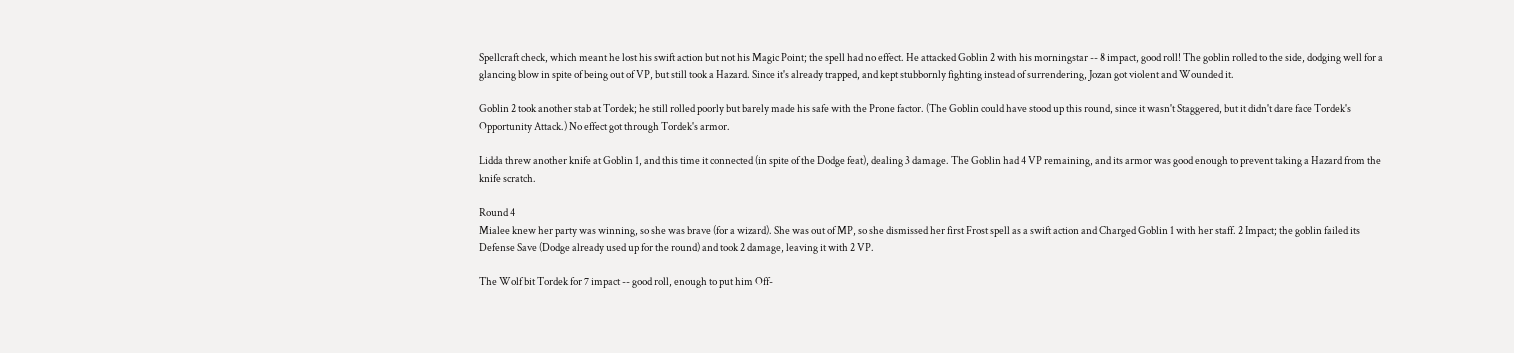Spellcraft check, which meant he lost his swift action but not his Magic Point; the spell had no effect. He attacked Goblin 2 with his morningstar -- 8 impact, good roll! The goblin rolled to the side, dodging well for a glancing blow in spite of being out of VP, but still took a Hazard. Since it's already trapped, and kept stubbornly fighting instead of surrendering, Jozan got violent and Wounded it.

Goblin 2 took another stab at Tordek; he still rolled poorly but barely made his safe with the Prone factor. (The Goblin could have stood up this round, since it wasn't Staggered, but it didn't dare face Tordek's Opportunity Attack.) No effect got through Tordek's armor.

Lidda threw another knife at Goblin 1, and this time it connected (in spite of the Dodge feat), dealing 3 damage. The Goblin had 4 VP remaining, and its armor was good enough to prevent taking a Hazard from the knife scratch.

Round 4
Mialee knew her party was winning, so she was brave (for a wizard). She was out of MP, so she dismissed her first Frost spell as a swift action and Charged Goblin 1 with her staff. 2 Impact; the goblin failed its Defense Save (Dodge already used up for the round) and took 2 damage, leaving it with 2 VP.

The Wolf bit Tordek for 7 impact -- good roll, enough to put him Off-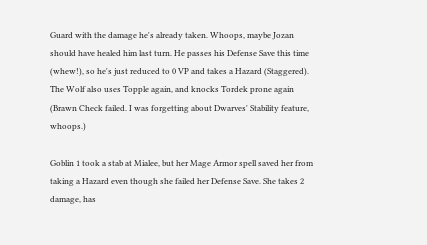Guard with the damage he's already taken. Whoops, maybe Jozan should have healed him last turn. He passes his Defense Save this time (whew!), so he's just reduced to 0 VP and takes a Hazard (Staggered). The Wolf also uses Topple again, and knocks Tordek prone again (Brawn Check failed. I was forgetting about Dwarves' Stability feature, whoops.)

Goblin 1 took a stab at Mialee, but her Mage Armor spell saved her from taking a Hazard even though she failed her Defense Save. She takes 2 damage, has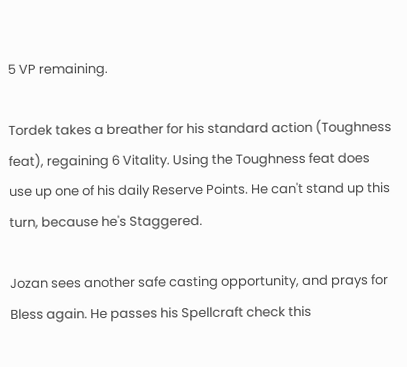5 VP remaining.

Tordek takes a breather for his standard action (Toughness feat), regaining 6 Vitality. Using the Toughness feat does use up one of his daily Reserve Points. He can't stand up this turn, because he's Staggered.

Jozan sees another safe casting opportunity, and prays for Bless again. He passes his Spellcraft check this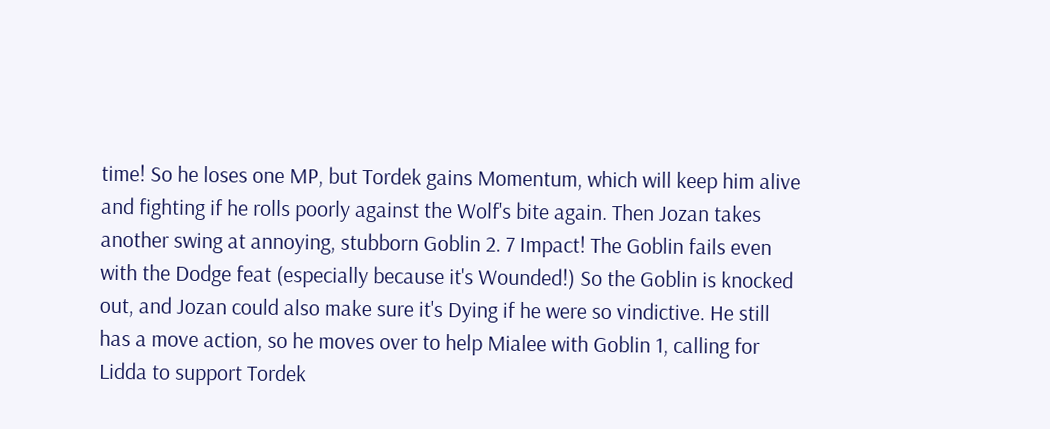time! So he loses one MP, but Tordek gains Momentum, which will keep him alive and fighting if he rolls poorly against the Wolf's bite again. Then Jozan takes another swing at annoying, stubborn Goblin 2. 7 Impact! The Goblin fails even with the Dodge feat (especially because it's Wounded!) So the Goblin is knocked out, and Jozan could also make sure it's Dying if he were so vindictive. He still has a move action, so he moves over to help Mialee with Goblin 1, calling for Lidda to support Tordek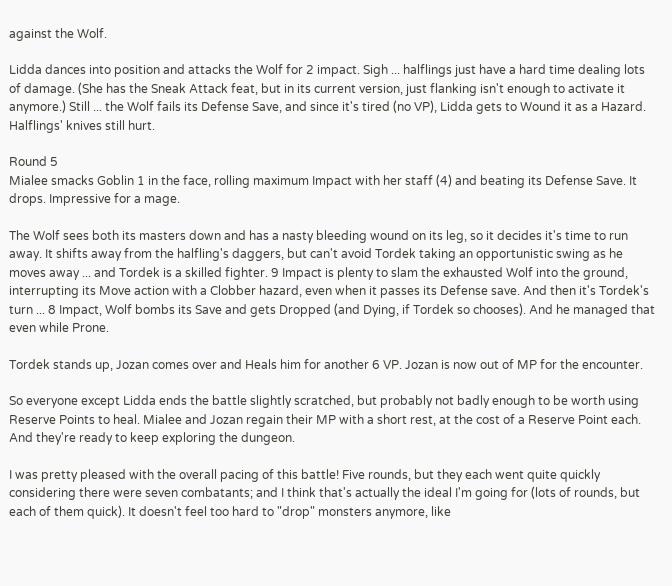against the Wolf.

Lidda dances into position and attacks the Wolf for 2 impact. Sigh ... halflings just have a hard time dealing lots of damage. (She has the Sneak Attack feat, but in its current version, just flanking isn't enough to activate it anymore.) Still ... the Wolf fails its Defense Save, and since it's tired (no VP), Lidda gets to Wound it as a Hazard. Halflings' knives still hurt.

Round 5
Mialee smacks Goblin 1 in the face, rolling maximum Impact with her staff (4) and beating its Defense Save. It drops. Impressive for a mage.

The Wolf sees both its masters down and has a nasty bleeding wound on its leg, so it decides it's time to run away. It shifts away from the halfling's daggers, but can't avoid Tordek taking an opportunistic swing as he moves away ... and Tordek is a skilled fighter. 9 Impact is plenty to slam the exhausted Wolf into the ground, interrupting its Move action with a Clobber hazard, even when it passes its Defense save. And then it's Tordek's turn ... 8 Impact, Wolf bombs its Save and gets Dropped (and Dying, if Tordek so chooses). And he managed that even while Prone.

Tordek stands up, Jozan comes over and Heals him for another 6 VP. Jozan is now out of MP for the encounter.

So everyone except Lidda ends the battle slightly scratched, but probably not badly enough to be worth using Reserve Points to heal. Mialee and Jozan regain their MP with a short rest, at the cost of a Reserve Point each. And they're ready to keep exploring the dungeon.

I was pretty pleased with the overall pacing of this battle! Five rounds, but they each went quite quickly considering there were seven combatants; and I think that's actually the ideal I'm going for (lots of rounds, but each of them quick). It doesn't feel too hard to "drop" monsters anymore, like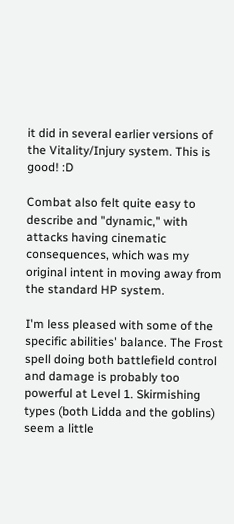it did in several earlier versions of the Vitality/Injury system. This is good! :D

Combat also felt quite easy to describe and "dynamic," with attacks having cinematic consequences, which was my original intent in moving away from the standard HP system.

I'm less pleased with some of the specific abilities' balance. The Frost spell doing both battlefield control and damage is probably too powerful at Level 1. Skirmishing types (both Lidda and the goblins) seem a little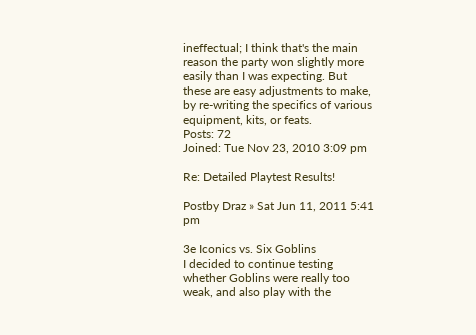ineffectual; I think that's the main reason the party won slightly more easily than I was expecting. But these are easy adjustments to make, by re-writing the specifics of various equipment, kits, or feats.
Posts: 72
Joined: Tue Nov 23, 2010 3:09 pm

Re: Detailed Playtest Results!

Postby Draz » Sat Jun 11, 2011 5:41 pm

3e Iconics vs. Six Goblins
I decided to continue testing whether Goblins were really too weak, and also play with the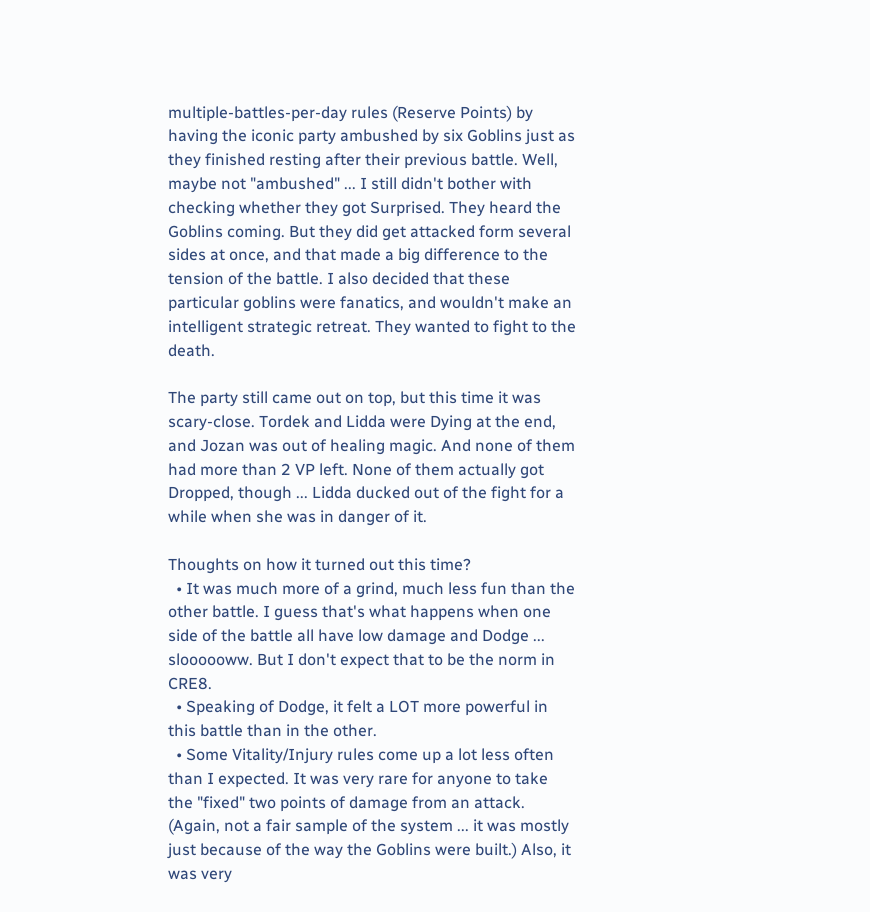multiple-battles-per-day rules (Reserve Points) by having the iconic party ambushed by six Goblins just as they finished resting after their previous battle. Well, maybe not "ambushed" ... I still didn't bother with checking whether they got Surprised. They heard the Goblins coming. But they did get attacked form several sides at once, and that made a big difference to the tension of the battle. I also decided that these particular goblins were fanatics, and wouldn't make an intelligent strategic retreat. They wanted to fight to the death.

The party still came out on top, but this time it was scary-close. Tordek and Lidda were Dying at the end, and Jozan was out of healing magic. And none of them had more than 2 VP left. None of them actually got Dropped, though ... Lidda ducked out of the fight for a while when she was in danger of it.

Thoughts on how it turned out this time?
  • It was much more of a grind, much less fun than the other battle. I guess that's what happens when one side of the battle all have low damage and Dodge ... sloooooww. But I don't expect that to be the norm in CRE8.
  • Speaking of Dodge, it felt a LOT more powerful in this battle than in the other.
  • Some Vitality/Injury rules come up a lot less often than I expected. It was very rare for anyone to take the "fixed" two points of damage from an attack. (Again, not a fair sample of the system ... it was mostly just because of the way the Goblins were built.) Also, it was very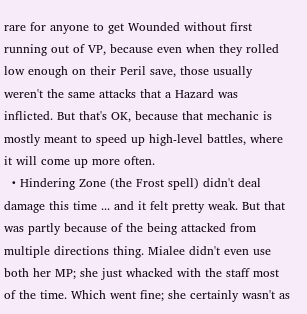rare for anyone to get Wounded without first running out of VP, because even when they rolled low enough on their Peril save, those usually weren't the same attacks that a Hazard was inflicted. But that's OK, because that mechanic is mostly meant to speed up high-level battles, where it will come up more often.
  • Hindering Zone (the Frost spell) didn't deal damage this time ... and it felt pretty weak. But that was partly because of the being attacked from multiple directions thing. Mialee didn't even use both her MP; she just whacked with the staff most of the time. Which went fine; she certainly wasn't as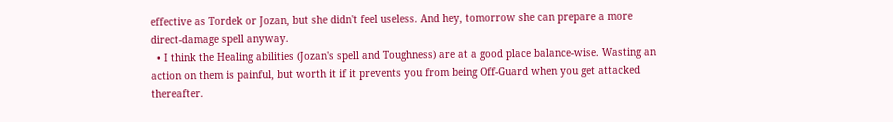effective as Tordek or Jozan, but she didn't feel useless. And hey, tomorrow she can prepare a more direct-damage spell anyway.
  • I think the Healing abilities (Jozan's spell and Toughness) are at a good place balance-wise. Wasting an action on them is painful, but worth it if it prevents you from being Off-Guard when you get attacked thereafter.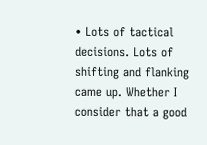• Lots of tactical decisions. Lots of shifting and flanking came up. Whether I consider that a good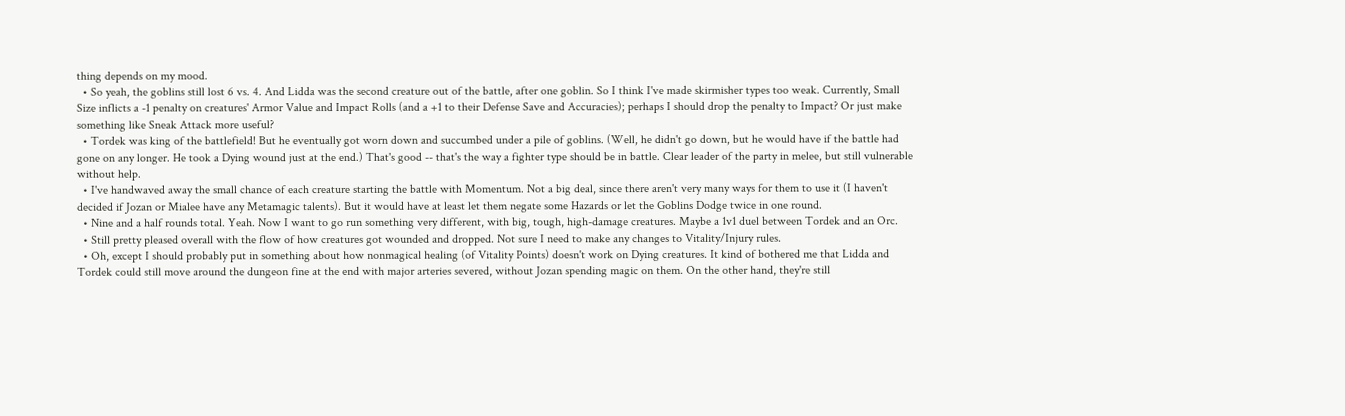thing depends on my mood.
  • So yeah, the goblins still lost 6 vs. 4. And Lidda was the second creature out of the battle, after one goblin. So I think I've made skirmisher types too weak. Currently, Small Size inflicts a -1 penalty on creatures' Armor Value and Impact Rolls (and a +1 to their Defense Save and Accuracies); perhaps I should drop the penalty to Impact? Or just make something like Sneak Attack more useful?
  • Tordek was king of the battlefield! But he eventually got worn down and succumbed under a pile of goblins. (Well, he didn't go down, but he would have if the battle had gone on any longer. He took a Dying wound just at the end.) That's good -- that's the way a fighter type should be in battle. Clear leader of the party in melee, but still vulnerable without help.
  • I've handwaved away the small chance of each creature starting the battle with Momentum. Not a big deal, since there aren't very many ways for them to use it (I haven't decided if Jozan or Mialee have any Metamagic talents). But it would have at least let them negate some Hazards or let the Goblins Dodge twice in one round.
  • Nine and a half rounds total. Yeah. Now I want to go run something very different, with big, tough, high-damage creatures. Maybe a 1v1 duel between Tordek and an Orc.
  • Still pretty pleased overall with the flow of how creatures got wounded and dropped. Not sure I need to make any changes to Vitality/Injury rules.
  • Oh, except I should probably put in something about how nonmagical healing (of Vitality Points) doesn't work on Dying creatures. It kind of bothered me that Lidda and Tordek could still move around the dungeon fine at the end with major arteries severed, without Jozan spending magic on them. On the other hand, they're still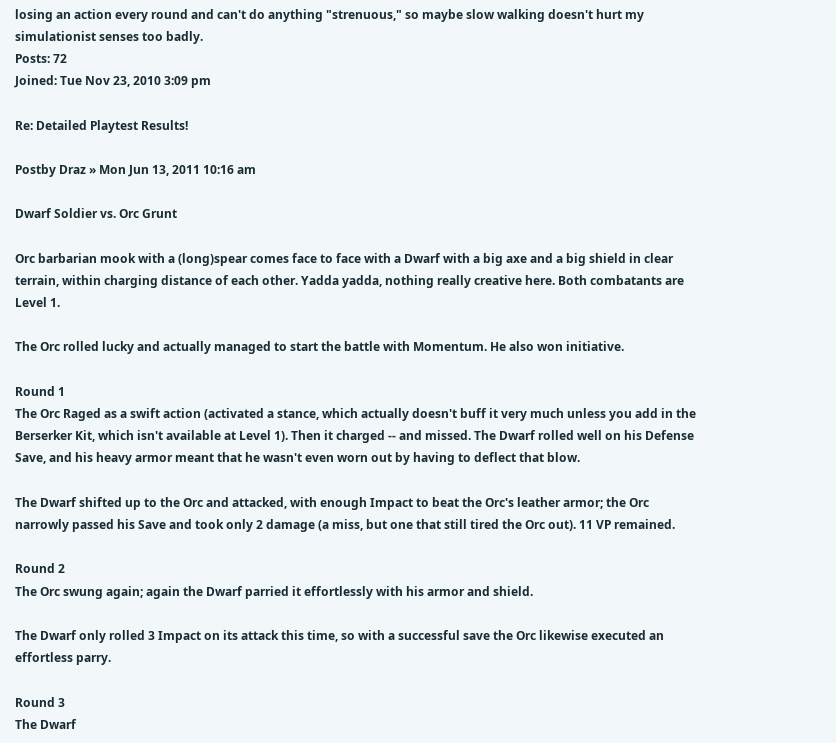losing an action every round and can't do anything "strenuous," so maybe slow walking doesn't hurt my simulationist senses too badly.
Posts: 72
Joined: Tue Nov 23, 2010 3:09 pm

Re: Detailed Playtest Results!

Postby Draz » Mon Jun 13, 2011 10:16 am

Dwarf Soldier vs. Orc Grunt

Orc barbarian mook with a (long)spear comes face to face with a Dwarf with a big axe and a big shield in clear terrain, within charging distance of each other. Yadda yadda, nothing really creative here. Both combatants are Level 1.

The Orc rolled lucky and actually managed to start the battle with Momentum. He also won initiative.

Round 1
The Orc Raged as a swift action (activated a stance, which actually doesn't buff it very much unless you add in the Berserker Kit, which isn't available at Level 1). Then it charged -- and missed. The Dwarf rolled well on his Defense Save, and his heavy armor meant that he wasn't even worn out by having to deflect that blow.

The Dwarf shifted up to the Orc and attacked, with enough Impact to beat the Orc's leather armor; the Orc narrowly passed his Save and took only 2 damage (a miss, but one that still tired the Orc out). 11 VP remained.

Round 2
The Orc swung again; again the Dwarf parried it effortlessly with his armor and shield.

The Dwarf only rolled 3 Impact on its attack this time, so with a successful save the Orc likewise executed an effortless parry.

Round 3
The Dwarf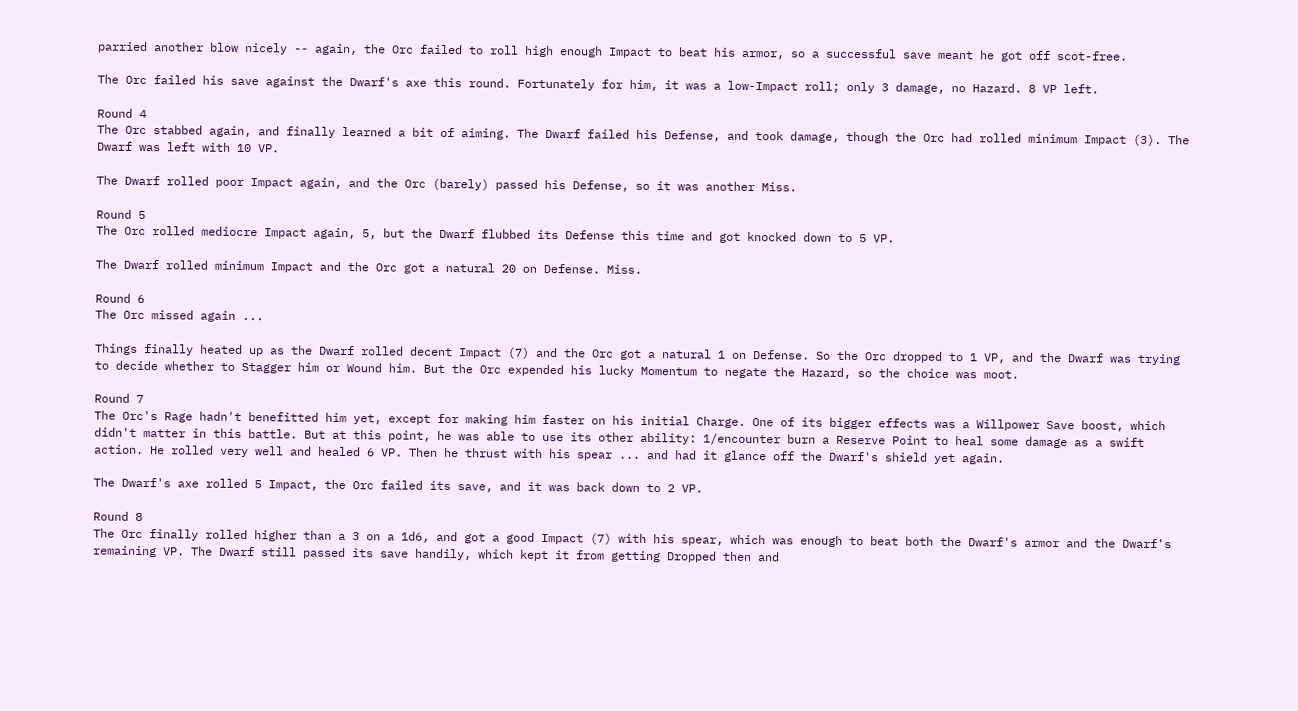parried another blow nicely -- again, the Orc failed to roll high enough Impact to beat his armor, so a successful save meant he got off scot-free.

The Orc failed his save against the Dwarf's axe this round. Fortunately for him, it was a low-Impact roll; only 3 damage, no Hazard. 8 VP left.

Round 4
The Orc stabbed again, and finally learned a bit of aiming. The Dwarf failed his Defense, and took damage, though the Orc had rolled minimum Impact (3). The Dwarf was left with 10 VP.

The Dwarf rolled poor Impact again, and the Orc (barely) passed his Defense, so it was another Miss.

Round 5
The Orc rolled mediocre Impact again, 5, but the Dwarf flubbed its Defense this time and got knocked down to 5 VP.

The Dwarf rolled minimum Impact and the Orc got a natural 20 on Defense. Miss.

Round 6
The Orc missed again ...

Things finally heated up as the Dwarf rolled decent Impact (7) and the Orc got a natural 1 on Defense. So the Orc dropped to 1 VP, and the Dwarf was trying to decide whether to Stagger him or Wound him. But the Orc expended his lucky Momentum to negate the Hazard, so the choice was moot.

Round 7
The Orc's Rage hadn't benefitted him yet, except for making him faster on his initial Charge. One of its bigger effects was a Willpower Save boost, which didn't matter in this battle. But at this point, he was able to use its other ability: 1/encounter burn a Reserve Point to heal some damage as a swift action. He rolled very well and healed 6 VP. Then he thrust with his spear ... and had it glance off the Dwarf's shield yet again.

The Dwarf's axe rolled 5 Impact, the Orc failed its save, and it was back down to 2 VP.

Round 8
The Orc finally rolled higher than a 3 on a 1d6, and got a good Impact (7) with his spear, which was enough to beat both the Dwarf's armor and the Dwarf's remaining VP. The Dwarf still passed its save handily, which kept it from getting Dropped then and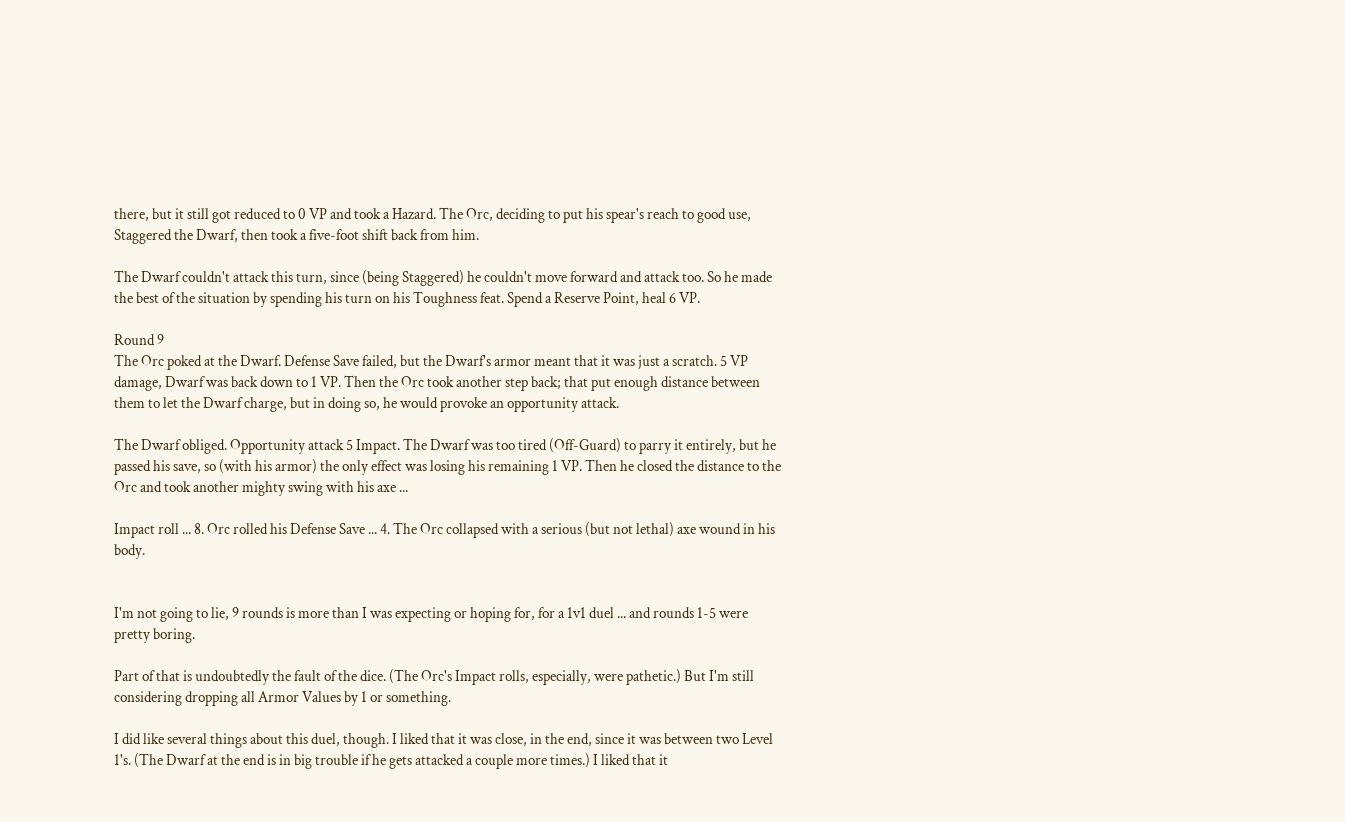there, but it still got reduced to 0 VP and took a Hazard. The Orc, deciding to put his spear's reach to good use, Staggered the Dwarf, then took a five-foot shift back from him.

The Dwarf couldn't attack this turn, since (being Staggered) he couldn't move forward and attack too. So he made the best of the situation by spending his turn on his Toughness feat. Spend a Reserve Point, heal 6 VP.

Round 9
The Orc poked at the Dwarf. Defense Save failed, but the Dwarf's armor meant that it was just a scratch. 5 VP damage, Dwarf was back down to 1 VP. Then the Orc took another step back; that put enough distance between them to let the Dwarf charge, but in doing so, he would provoke an opportunity attack.

The Dwarf obliged. Opportunity attack 5 Impact. The Dwarf was too tired (Off-Guard) to parry it entirely, but he passed his save, so (with his armor) the only effect was losing his remaining 1 VP. Then he closed the distance to the Orc and took another mighty swing with his axe ...

Impact roll ... 8. Orc rolled his Defense Save ... 4. The Orc collapsed with a serious (but not lethal) axe wound in his body.


I'm not going to lie, 9 rounds is more than I was expecting or hoping for, for a 1v1 duel ... and rounds 1-5 were pretty boring.

Part of that is undoubtedly the fault of the dice. (The Orc's Impact rolls, especially, were pathetic.) But I'm still considering dropping all Armor Values by 1 or something.

I did like several things about this duel, though. I liked that it was close, in the end, since it was between two Level 1's. (The Dwarf at the end is in big trouble if he gets attacked a couple more times.) I liked that it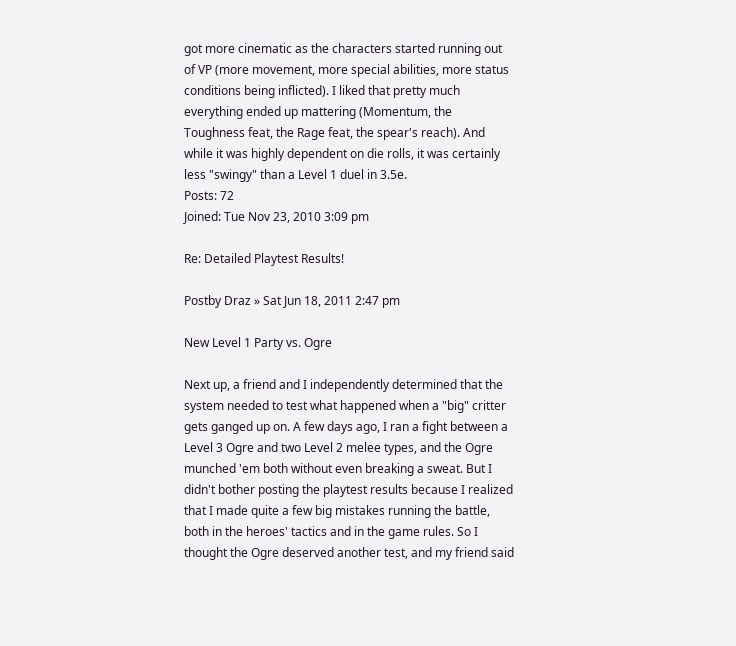got more cinematic as the characters started running out of VP (more movement, more special abilities, more status conditions being inflicted). I liked that pretty much everything ended up mattering (Momentum, the Toughness feat, the Rage feat, the spear's reach). And while it was highly dependent on die rolls, it was certainly less "swingy" than a Level 1 duel in 3.5e.
Posts: 72
Joined: Tue Nov 23, 2010 3:09 pm

Re: Detailed Playtest Results!

Postby Draz » Sat Jun 18, 2011 2:47 pm

New Level 1 Party vs. Ogre

Next up, a friend and I independently determined that the system needed to test what happened when a "big" critter gets ganged up on. A few days ago, I ran a fight between a Level 3 Ogre and two Level 2 melee types, and the Ogre munched 'em both without even breaking a sweat. But I didn't bother posting the playtest results because I realized that I made quite a few big mistakes running the battle, both in the heroes' tactics and in the game rules. So I thought the Ogre deserved another test, and my friend said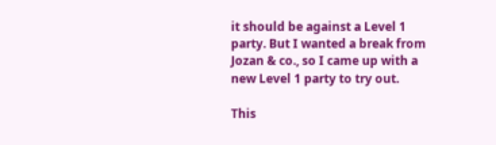it should be against a Level 1 party. But I wanted a break from Jozan & co., so I came up with a new Level 1 party to try out.

This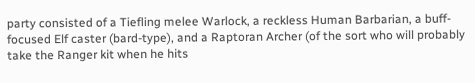party consisted of a Tiefling melee Warlock, a reckless Human Barbarian, a buff-focused Elf caster (bard-type), and a Raptoran Archer (of the sort who will probably take the Ranger kit when he hits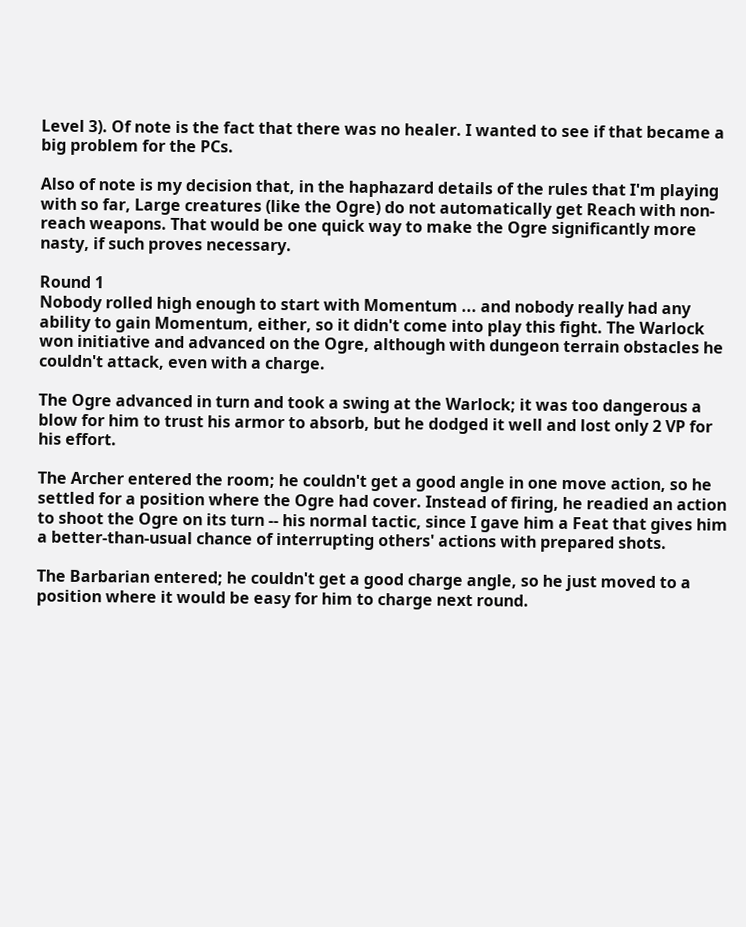Level 3). Of note is the fact that there was no healer. I wanted to see if that became a big problem for the PCs.

Also of note is my decision that, in the haphazard details of the rules that I'm playing with so far, Large creatures (like the Ogre) do not automatically get Reach with non-reach weapons. That would be one quick way to make the Ogre significantly more nasty, if such proves necessary.

Round 1
Nobody rolled high enough to start with Momentum ... and nobody really had any ability to gain Momentum, either, so it didn't come into play this fight. The Warlock won initiative and advanced on the Ogre, although with dungeon terrain obstacles he couldn't attack, even with a charge.

The Ogre advanced in turn and took a swing at the Warlock; it was too dangerous a blow for him to trust his armor to absorb, but he dodged it well and lost only 2 VP for his effort.

The Archer entered the room; he couldn't get a good angle in one move action, so he settled for a position where the Ogre had cover. Instead of firing, he readied an action to shoot the Ogre on its turn -- his normal tactic, since I gave him a Feat that gives him a better-than-usual chance of interrupting others' actions with prepared shots.

The Barbarian entered; he couldn't get a good charge angle, so he just moved to a position where it would be easy for him to charge next round.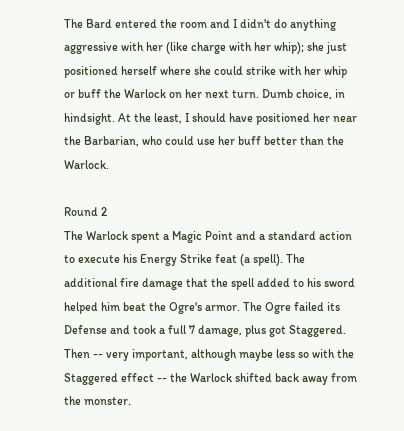The Bard entered the room and I didn't do anything aggressive with her (like charge with her whip); she just positioned herself where she could strike with her whip or buff the Warlock on her next turn. Dumb choice, in hindsight. At the least, I should have positioned her near the Barbarian, who could use her buff better than the Warlock.

Round 2
The Warlock spent a Magic Point and a standard action to execute his Energy Strike feat (a spell). The additional fire damage that the spell added to his sword helped him beat the Ogre's armor. The Ogre failed its Defense and took a full 7 damage, plus got Staggered. Then -- very important, although maybe less so with the Staggered effect -- the Warlock shifted back away from the monster.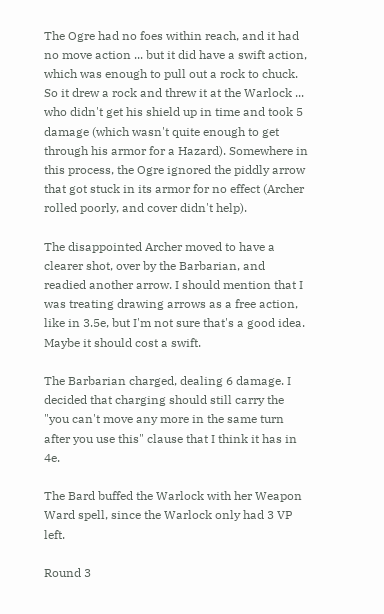The Ogre had no foes within reach, and it had no move action ... but it did have a swift action, which was enough to pull out a rock to chuck. So it drew a rock and threw it at the Warlock ... who didn't get his shield up in time and took 5 damage (which wasn't quite enough to get through his armor for a Hazard). Somewhere in this process, the Ogre ignored the piddly arrow that got stuck in its armor for no effect (Archer rolled poorly, and cover didn't help).

The disappointed Archer moved to have a clearer shot, over by the Barbarian, and readied another arrow. I should mention that I was treating drawing arrows as a free action, like in 3.5e, but I'm not sure that's a good idea. Maybe it should cost a swift.

The Barbarian charged, dealing 6 damage. I decided that charging should still carry the "you can't move any more in the same turn after you use this" clause that I think it has in 4e.

The Bard buffed the Warlock with her Weapon Ward spell, since the Warlock only had 3 VP left.

Round 3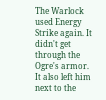The Warlock used Energy Strike again. It didn't get through the Ogre's armor. It also left him next to the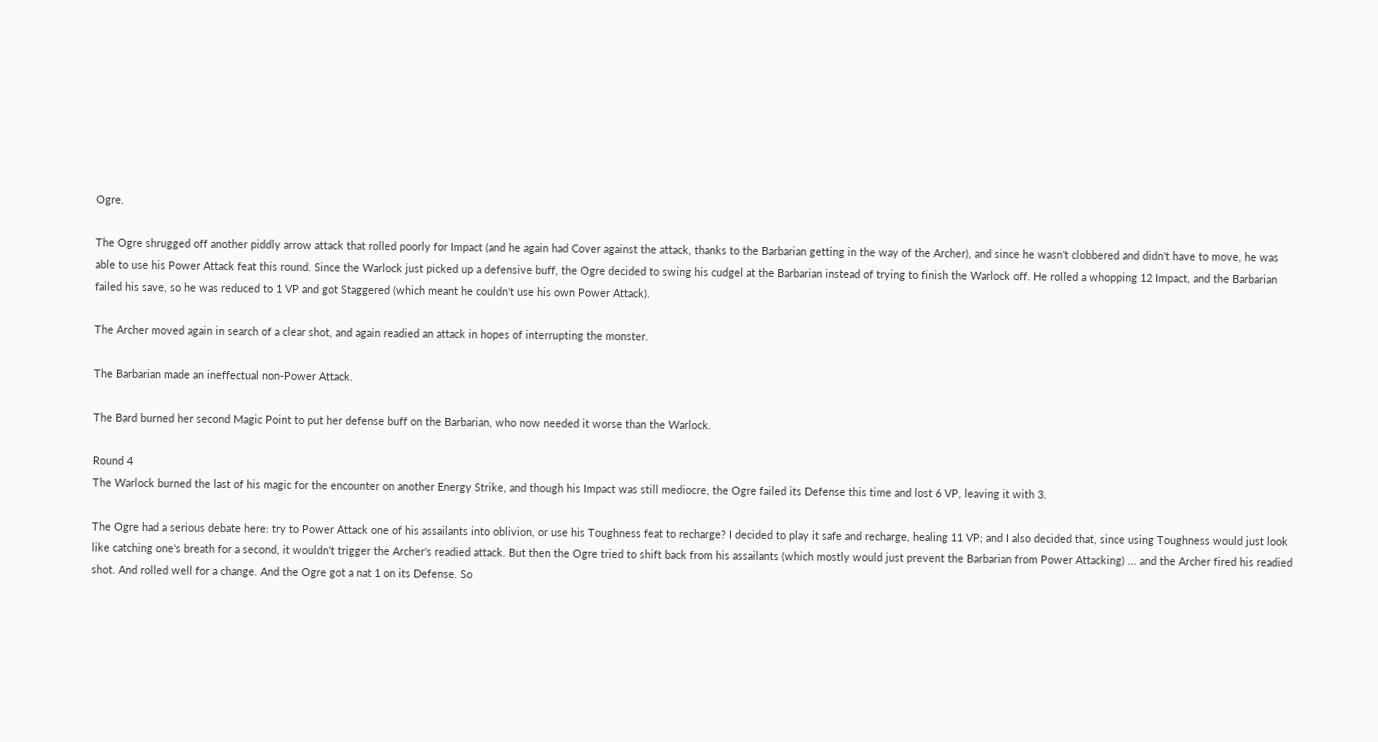Ogre.

The Ogre shrugged off another piddly arrow attack that rolled poorly for Impact (and he again had Cover against the attack, thanks to the Barbarian getting in the way of the Archer), and since he wasn't clobbered and didn't have to move, he was able to use his Power Attack feat this round. Since the Warlock just picked up a defensive buff, the Ogre decided to swing his cudgel at the Barbarian instead of trying to finish the Warlock off. He rolled a whopping 12 Impact, and the Barbarian failed his save, so he was reduced to 1 VP and got Staggered (which meant he couldn't use his own Power Attack).

The Archer moved again in search of a clear shot, and again readied an attack in hopes of interrupting the monster.

The Barbarian made an ineffectual non-Power Attack.

The Bard burned her second Magic Point to put her defense buff on the Barbarian, who now needed it worse than the Warlock.

Round 4
The Warlock burned the last of his magic for the encounter on another Energy Strike, and though his Impact was still mediocre, the Ogre failed its Defense this time and lost 6 VP, leaving it with 3.

The Ogre had a serious debate here: try to Power Attack one of his assailants into oblivion, or use his Toughness feat to recharge? I decided to play it safe and recharge, healing 11 VP; and I also decided that, since using Toughness would just look like catching one's breath for a second, it wouldn't trigger the Archer's readied attack. But then the Ogre tried to shift back from his assailants (which mostly would just prevent the Barbarian from Power Attacking) ... and the Archer fired his readied shot. And rolled well for a change. And the Ogre got a nat 1 on its Defense. So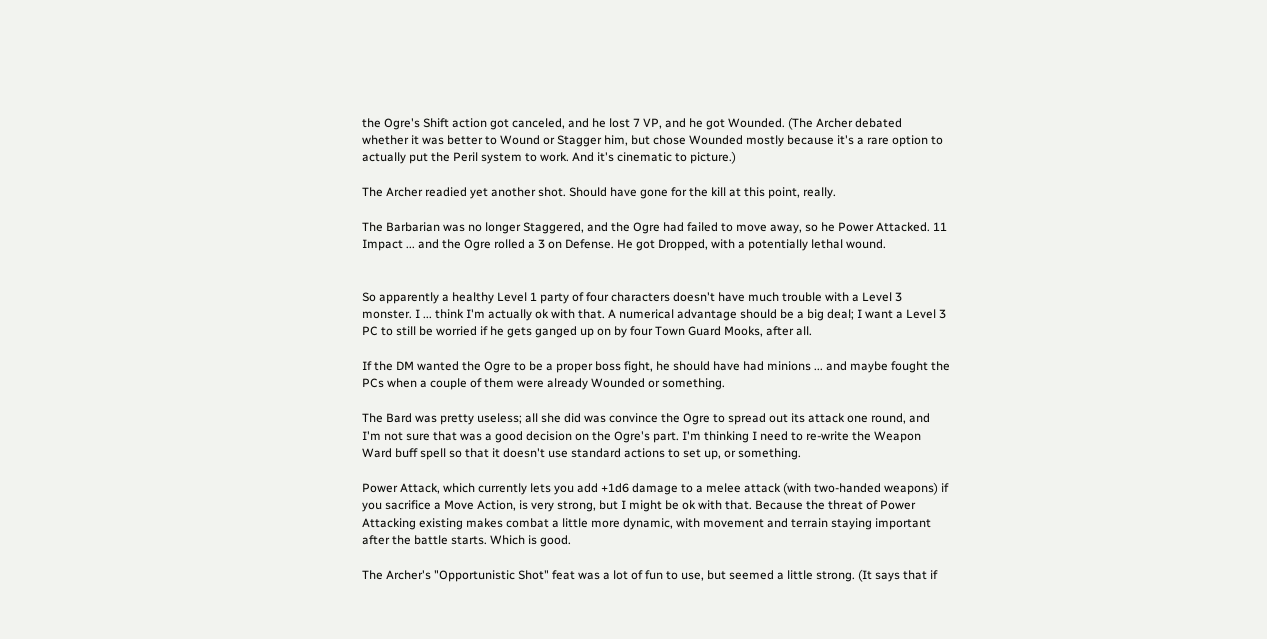the Ogre's Shift action got canceled, and he lost 7 VP, and he got Wounded. (The Archer debated whether it was better to Wound or Stagger him, but chose Wounded mostly because it's a rare option to actually put the Peril system to work. And it's cinematic to picture.)

The Archer readied yet another shot. Should have gone for the kill at this point, really.

The Barbarian was no longer Staggered, and the Ogre had failed to move away, so he Power Attacked. 11 Impact ... and the Ogre rolled a 3 on Defense. He got Dropped, with a potentially lethal wound.


So apparently a healthy Level 1 party of four characters doesn't have much trouble with a Level 3 monster. I ... think I'm actually ok with that. A numerical advantage should be a big deal; I want a Level 3 PC to still be worried if he gets ganged up on by four Town Guard Mooks, after all.

If the DM wanted the Ogre to be a proper boss fight, he should have had minions ... and maybe fought the PCs when a couple of them were already Wounded or something.

The Bard was pretty useless; all she did was convince the Ogre to spread out its attack one round, and I'm not sure that was a good decision on the Ogre's part. I'm thinking I need to re-write the Weapon Ward buff spell so that it doesn't use standard actions to set up, or something.

Power Attack, which currently lets you add +1d6 damage to a melee attack (with two-handed weapons) if you sacrifice a Move Action, is very strong, but I might be ok with that. Because the threat of Power Attacking existing makes combat a little more dynamic, with movement and terrain staying important after the battle starts. Which is good.

The Archer's "Opportunistic Shot" feat was a lot of fun to use, but seemed a little strong. (It says that if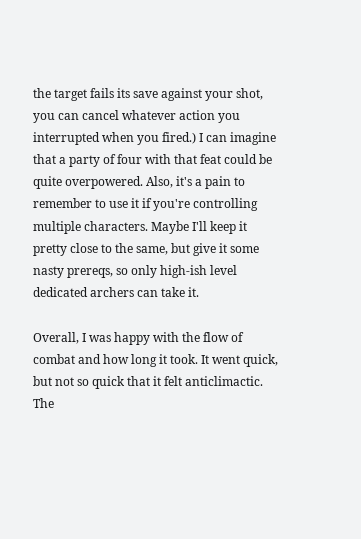the target fails its save against your shot, you can cancel whatever action you interrupted when you fired.) I can imagine that a party of four with that feat could be quite overpowered. Also, it's a pain to remember to use it if you're controlling multiple characters. Maybe I'll keep it pretty close to the same, but give it some nasty prereqs, so only high-ish level dedicated archers can take it.

Overall, I was happy with the flow of combat and how long it took. It went quick, but not so quick that it felt anticlimactic. The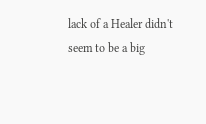lack of a Healer didn't seem to be a big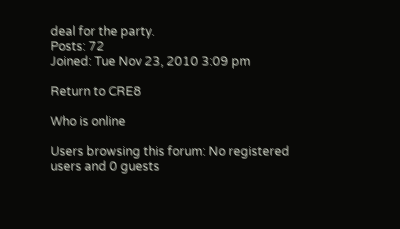deal for the party.
Posts: 72
Joined: Tue Nov 23, 2010 3:09 pm

Return to CRE8

Who is online

Users browsing this forum: No registered users and 0 guests